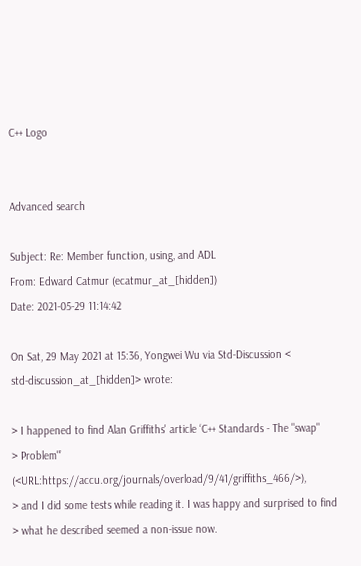C++ Logo


Advanced search

Subject: Re: Member function, using, and ADL
From: Edward Catmur (ecatmur_at_[hidden])
Date: 2021-05-29 11:14:42

On Sat, 29 May 2021 at 15:36, Yongwei Wu via Std-Discussion <
std-discussion_at_[hidden]> wrote:

> I happened to find Alan Griffiths' article ‘C++ Standards - The "swap"
> Problem"’ (<URL:https://accu.org/journals/overload/9/41/griffiths_466/>),
> and I did some tests while reading it. I was happy and surprised to find
> what he described seemed a non-issue now.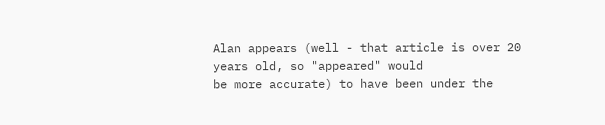Alan appears (well - that article is over 20 years old, so "appeared" would
be more accurate) to have been under the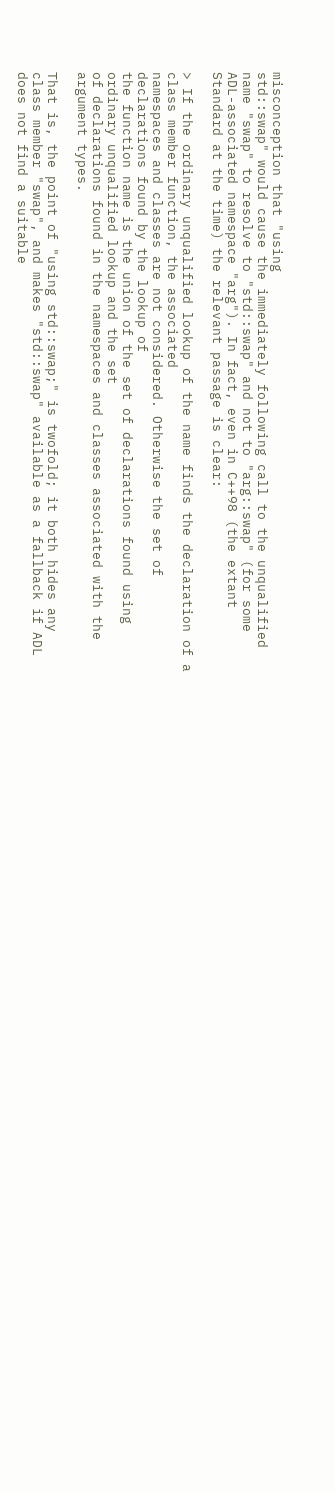misconception that "using
std::swap" would cause the immediately following call to the unqualified
name "swap" to resolve to "std::swap" and not to "arg::swap" (for some
ADL-associated namespace "arg"). In fact, even in C++98 (the extant
Standard at the time) the relevant passage is clear:

> If the ordinary unqualified lookup of the name finds the declaration of a
class member function, the associated
namespaces and classes are not considered. Otherwise the set of
declarations found by the lookup of
the function name is the union of the set of declarations found using
ordinary unqualified lookup and the set
of declarations found in the namespaces and classes associated with the
argument types.

That is, the point of "using std::swap;" is twofold; it both hides any
class member "swap", and makes "std::swap" available as a fallback if ADL
does not find a suitable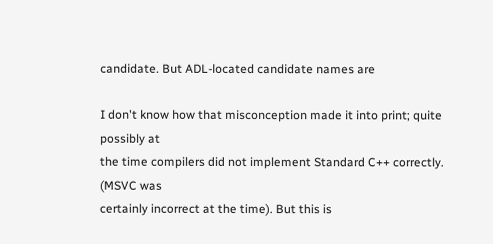candidate. But ADL-located candidate names are

I don't know how that misconception made it into print; quite possibly at
the time compilers did not implement Standard C++ correctly. (MSVC was
certainly incorrect at the time). But this is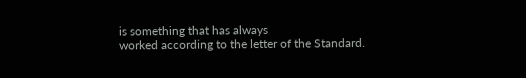is something that has always
worked according to the letter of the Standard.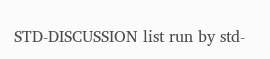STD-DISCUSSION list run by std-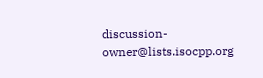discussion-owner@lists.isocpp.org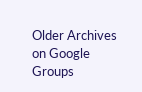Older Archives on Google Groups